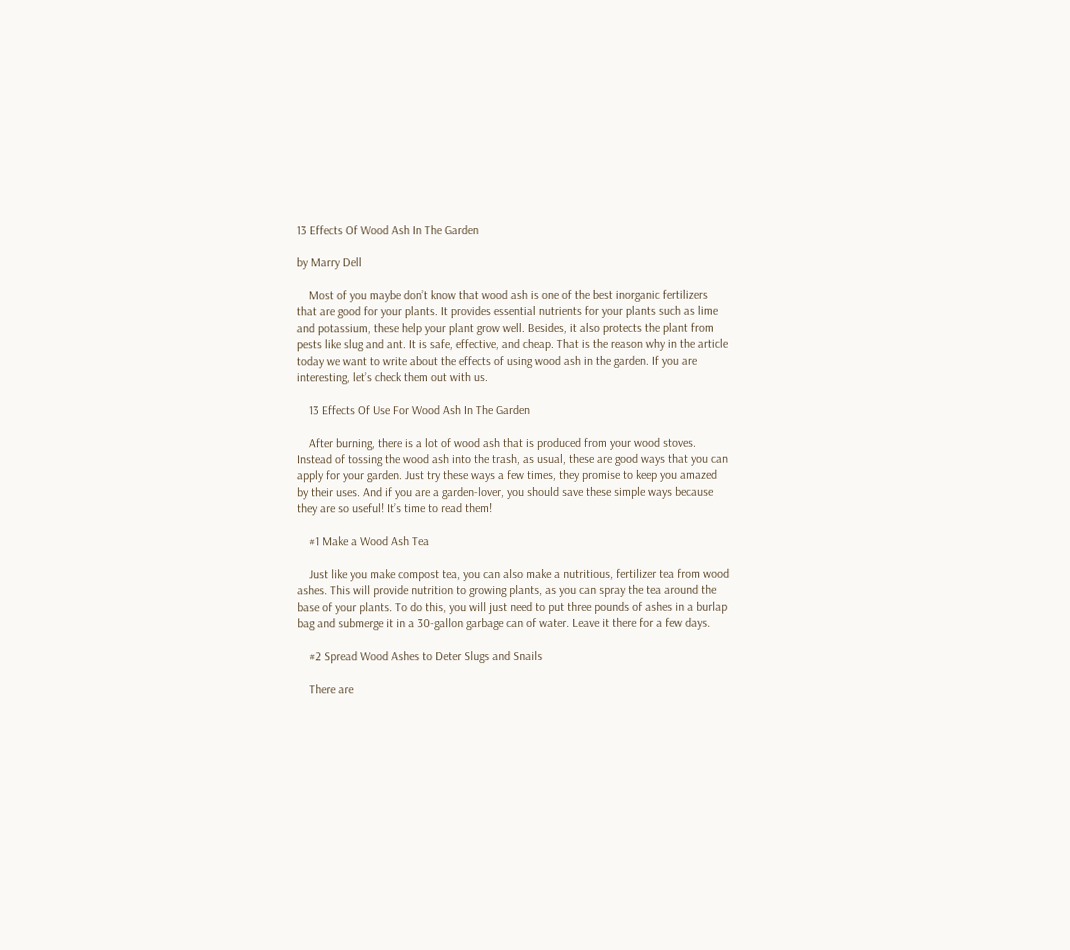13 Effects Of Wood Ash In The Garden

by Marry Dell

    Most of you maybe don’t know that wood ash is one of the best inorganic fertilizers that are good for your plants. It provides essential nutrients for your plants such as lime and potassium, these help your plant grow well. Besides, it also protects the plant from pests like slug and ant. It is safe, effective, and cheap. That is the reason why in the article today we want to write about the effects of using wood ash in the garden. If you are interesting, let’s check them out with us.

    13 Effects Of Use For Wood Ash In The Garden

    After burning, there is a lot of wood ash that is produced from your wood stoves. Instead of tossing the wood ash into the trash, as usual, these are good ways that you can apply for your garden. Just try these ways a few times, they promise to keep you amazed by their uses. And if you are a garden-lover, you should save these simple ways because they are so useful! It’s time to read them!

    #1 Make a Wood Ash Tea

    Just like you make compost tea, you can also make a nutritious, fertilizer tea from wood ashes. This will provide nutrition to growing plants, as you can spray the tea around the base of your plants. To do this, you will just need to put three pounds of ashes in a burlap bag and submerge it in a 30-gallon garbage can of water. Leave it there for a few days.

    #2 Spread Wood Ashes to Deter Slugs and Snails

    There are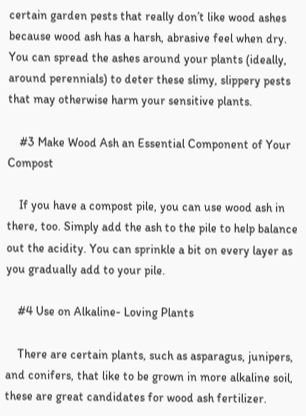certain garden pests that really don’t like wood ashes because wood ash has a harsh, abrasive feel when dry. You can spread the ashes around your plants (ideally, around perennials) to deter these slimy, slippery pests that may otherwise harm your sensitive plants.

    #3 Make Wood Ash an Essential Component of Your Compost

    If you have a compost pile, you can use wood ash in there, too. Simply add the ash to the pile to help balance out the acidity. You can sprinkle a bit on every layer as you gradually add to your pile.

    #4 Use on Alkaline- Loving Plants

    There are certain plants, such as asparagus, junipers, and conifers, that like to be grown in more alkaline soil, these are great candidates for wood ash fertilizer.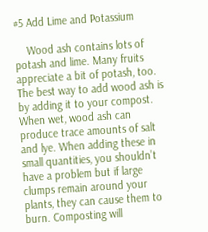#5 Add Lime and Potassium

    Wood ash contains lots of potash and lime. Many fruits appreciate a bit of potash, too. The best way to add wood ash is by adding it to your compost. When wet, wood ash can produce trace amounts of salt and lye. When adding these in small quantities, you shouldn’t have a problem but if large clumps remain around your plants, they can cause them to burn. Composting will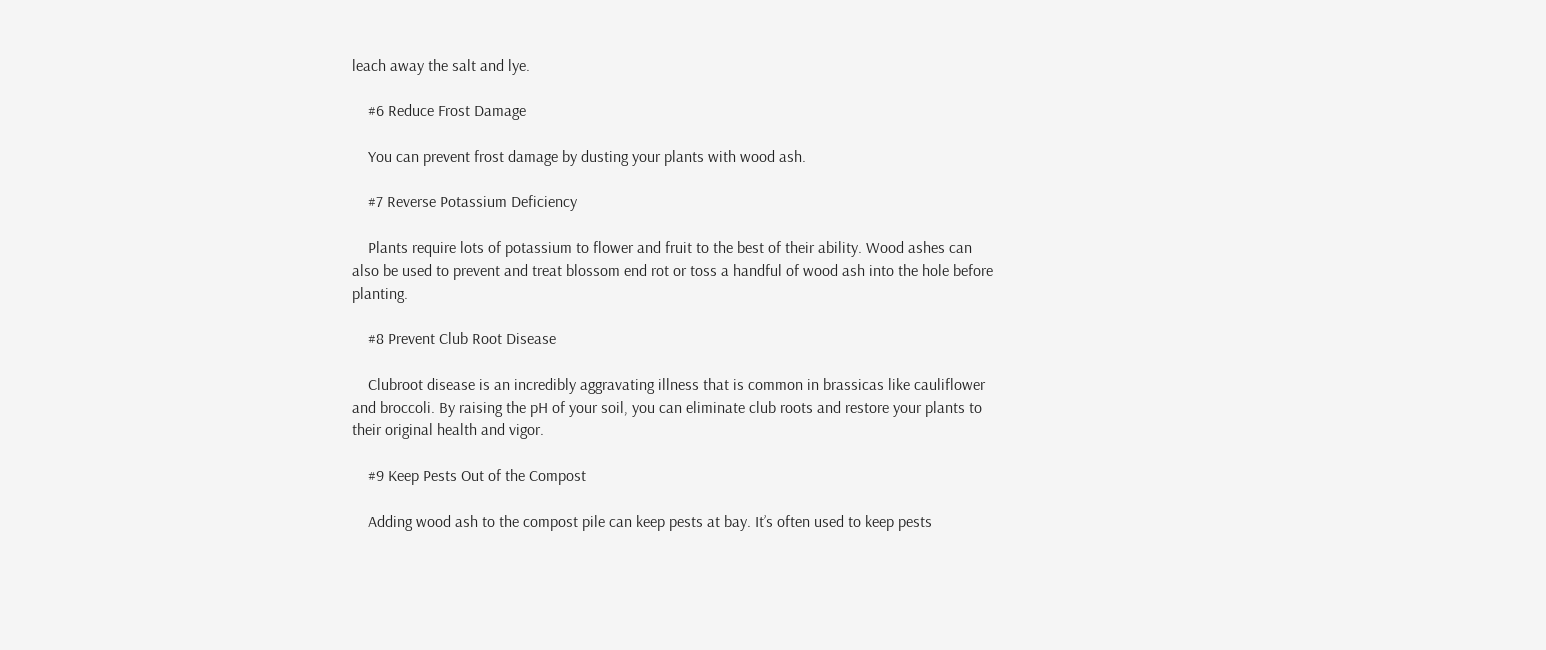leach away the salt and lye.

    #6 Reduce Frost Damage

    You can prevent frost damage by dusting your plants with wood ash.

    #7 Reverse Potassium Deficiency

    Plants require lots of potassium to flower and fruit to the best of their ability. Wood ashes can also be used to prevent and treat blossom end rot or toss a handful of wood ash into the hole before planting.

    #8 Prevent Club Root Disease

    Clubroot disease is an incredibly aggravating illness that is common in brassicas like cauliflower and broccoli. By raising the pH of your soil, you can eliminate club roots and restore your plants to their original health and vigor.

    #9 Keep Pests Out of the Compost

    Adding wood ash to the compost pile can keep pests at bay. It’s often used to keep pests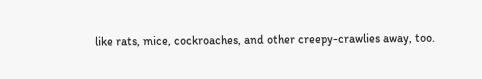like rats, mice, cockroaches, and other creepy-crawlies away, too.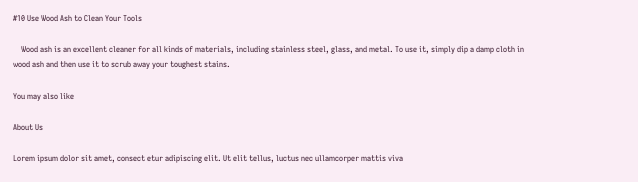#10 Use Wood Ash to Clean Your Tools

    Wood ash is an excellent cleaner for all kinds of materials, including stainless steel, glass, and metal. To use it, simply dip a damp cloth in wood ash and then use it to scrub away your toughest stains.

You may also like

About Us

Lorem ipsum dolor sit amet, consect etur adipiscing elit. Ut elit tellus, luctus nec ullamcorper mattis viva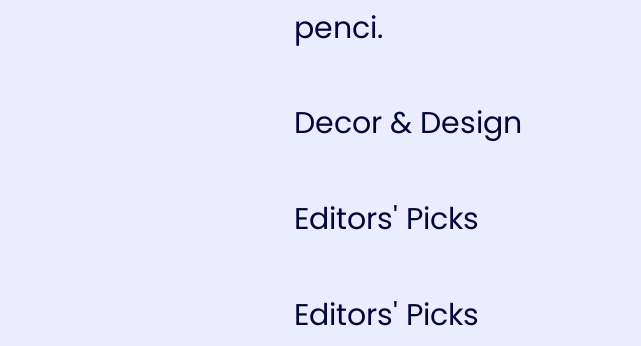penci.

Decor & Design

Editors' Picks

Editors' Picks